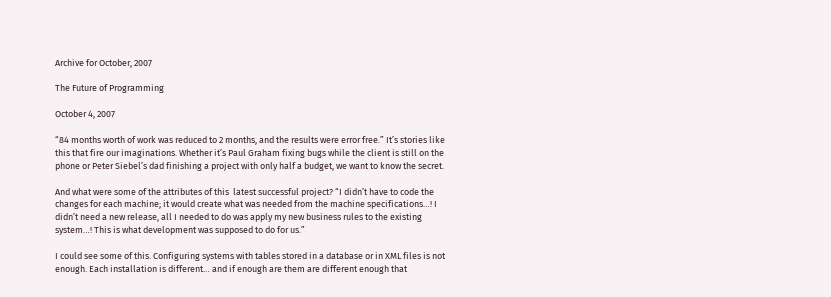Archive for October, 2007

The Future of Programming

October 4, 2007

“84 months worth of work was reduced to 2 months, and the results were error free.” It’s stories like this that fire our imaginations. Whether it’s Paul Graham fixing bugs while the client is still on the phone or Peter Siebel’s dad finishing a project with only half a budget, we want to know the secret.

And what were some of the attributes of this  latest successful project? “I didn’t have to code the changes for each machine; it would create what was needed from the machine specifications…! I didn’t need a new release, all I needed to do was apply my new business rules to the existing system…! This is what development was supposed to do for us.”

I could see some of this. Configuring systems with tables stored in a database or in XML files is not enough. Each installation is different… and if enough are them are different enough that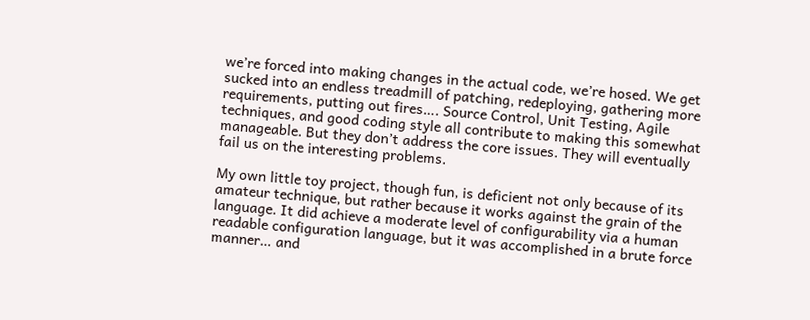we’re forced into making changes in the actual code, we’re hosed. We get sucked into an endless treadmill of patching, redeploying, gathering more requirements, putting out fires…. Source Control, Unit Testing, Agile techniques, and good coding style all contribute to making this somewhat manageable. But they don’t address the core issues. They will eventually fail us on the interesting problems.

My own little toy project, though fun, is deficient not only because of its amateur technique, but rather because it works against the grain of the language. It did achieve a moderate level of configurability via a human readable configuration language, but it was accomplished in a brute force manner… and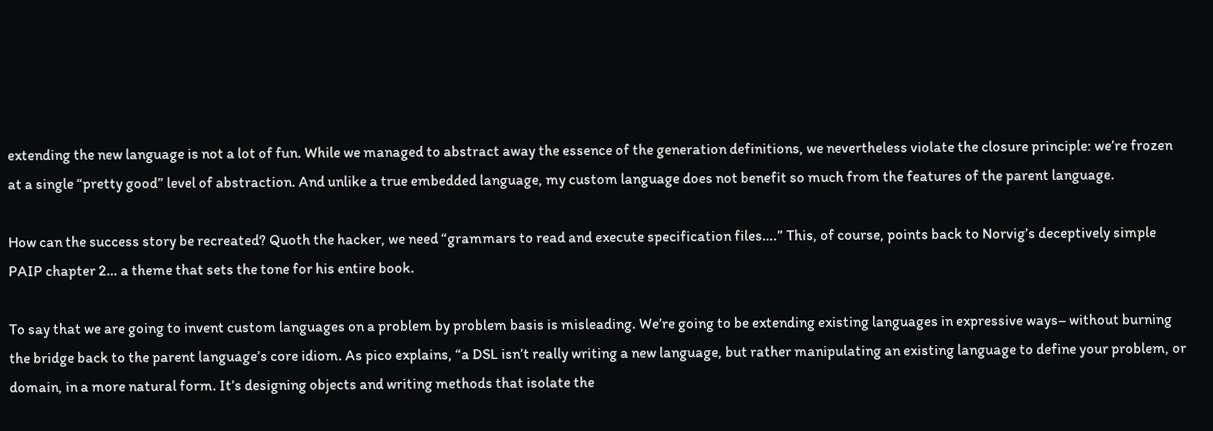extending the new language is not a lot of fun. While we managed to abstract away the essence of the generation definitions, we nevertheless violate the closure principle: we’re frozen at a single “pretty good” level of abstraction. And unlike a true embedded language, my custom language does not benefit so much from the features of the parent language.

How can the success story be recreated? Quoth the hacker, we need “grammars to read and execute specification files….” This, of course, points back to Norvig’s deceptively simple PAIP chapter 2… a theme that sets the tone for his entire book.

To say that we are going to invent custom languages on a problem by problem basis is misleading. We’re going to be extending existing languages in expressive ways– without burning the bridge back to the parent language’s core idiom. As pico explains, “a DSL isn’t really writing a new language, but rather manipulating an existing language to define your problem, or domain, in a more natural form. It’s designing objects and writing methods that isolate the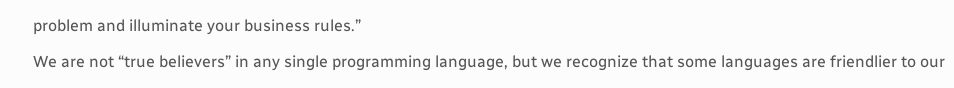problem and illuminate your business rules.”

We are not “true believers” in any single programming language, but we recognize that some languages are friendlier to our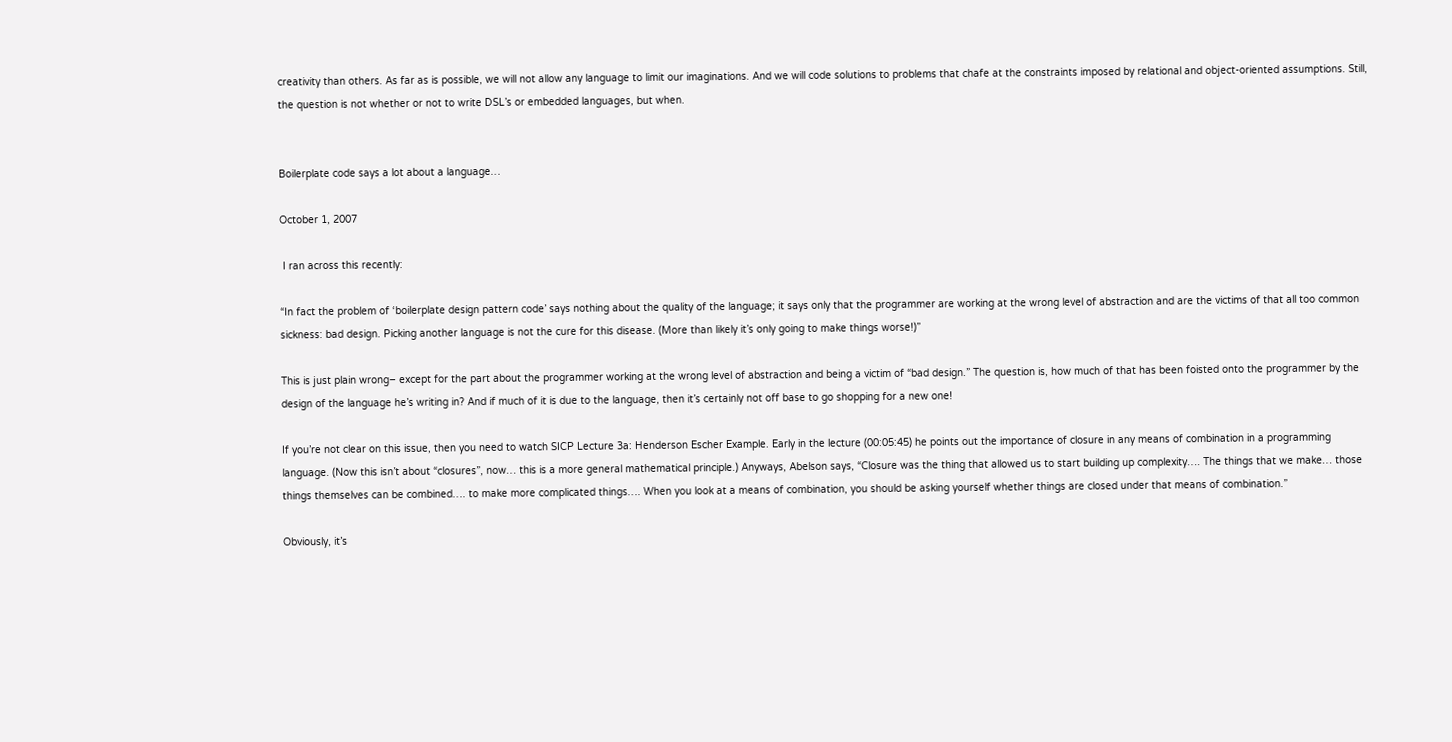creativity than others. As far as is possible, we will not allow any language to limit our imaginations. And we will code solutions to problems that chafe at the constraints imposed by relational and object-oriented assumptions. Still, the question is not whether or not to write DSL’s or embedded languages, but when.


Boilerplate code says a lot about a language…

October 1, 2007

 I ran across this recently:

“In fact the problem of ‘boilerplate design pattern code’ says nothing about the quality of the language; it says only that the programmer are working at the wrong level of abstraction and are the victims of that all too common sickness: bad design. Picking another language is not the cure for this disease. (More than likely it’s only going to make things worse!)”

This is just plain wrong– except for the part about the programmer working at the wrong level of abstraction and being a victim of “bad design.” The question is, how much of that has been foisted onto the programmer by the design of the language he’s writing in? And if much of it is due to the language, then it’s certainly not off base to go shopping for a new one!

If you’re not clear on this issue, then you need to watch SICP Lecture 3a: Henderson Escher Example. Early in the lecture (00:05:45) he points out the importance of closure in any means of combination in a programming language. (Now this isn’t about “closures”, now… this is a more general mathematical principle.) Anyways, Abelson says, “Closure was the thing that allowed us to start building up complexity…. The things that we make… those things themselves can be combined…. to make more complicated things…. When you look at a means of combination, you should be asking yourself whether things are closed under that means of combination.”

Obviously, it’s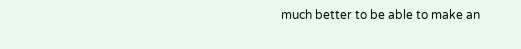much better to be able to make an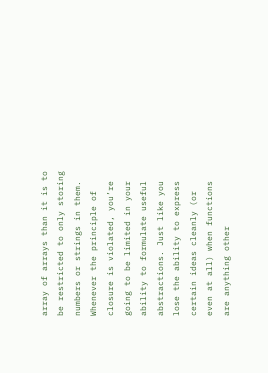array of arrays than it is to be restricted to only storing numbers or strings in them. Whenever the principle of closure is violated, you’re going to be limited in your ability to formulate useful abstractions. Just like you lose the ability to express certain ideas cleanly (or even at all) when functions are anything other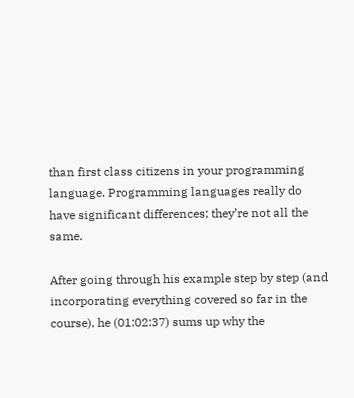than first class citizens in your programming language. Programming languages really do have significant differences; they’re not all the same.

After going through his example step by step (and incorporating everything covered so far in the course), he (01:02:37) sums up why the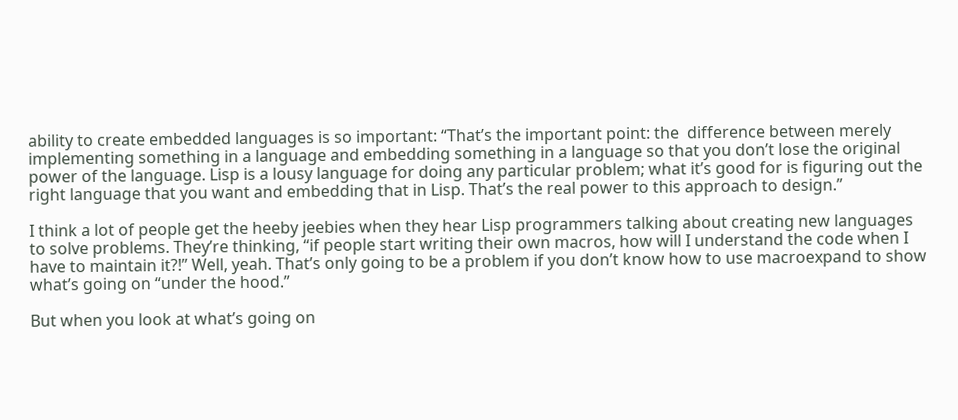ability to create embedded languages is so important: “That’s the important point: the  difference between merely implementing something in a language and embedding something in a language so that you don’t lose the original power of the language. Lisp is a lousy language for doing any particular problem; what it’s good for is figuring out the right language that you want and embedding that in Lisp. That’s the real power to this approach to design.”

I think a lot of people get the heeby jeebies when they hear Lisp programmers talking about creating new languages to solve problems. They’re thinking, “if people start writing their own macros, how will I understand the code when I have to maintain it?!” Well, yeah. That’s only going to be a problem if you don’t know how to use macroexpand to show what’s going on “under the hood.”

But when you look at what’s going on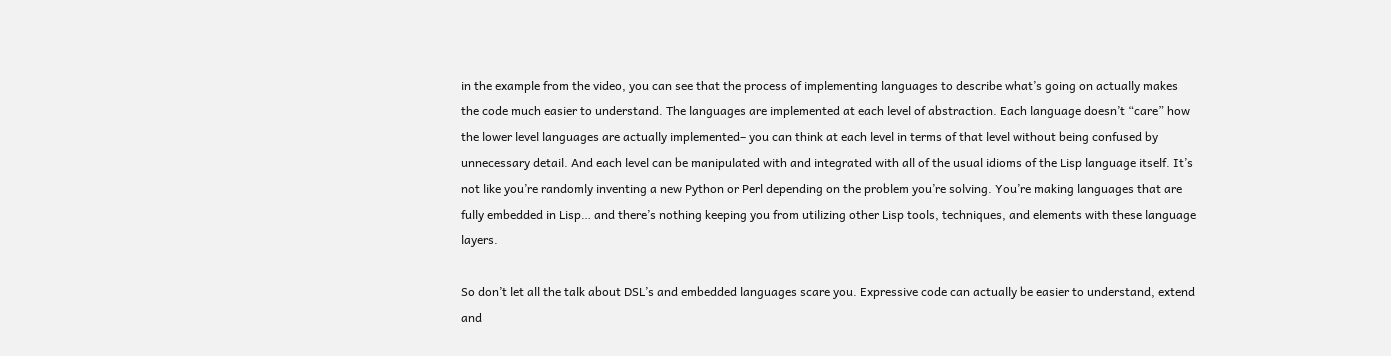in the example from the video, you can see that the process of implementing languages to describe what’s going on actually makes the code much easier to understand. The languages are implemented at each level of abstraction. Each language doesn’t “care” how the lower level languages are actually implemented– you can think at each level in terms of that level without being confused by unnecessary detail. And each level can be manipulated with and integrated with all of the usual idioms of the Lisp language itself. It’s not like you’re randomly inventing a new Python or Perl depending on the problem you’re solving. You’re making languages that are fully embedded in Lisp… and there’s nothing keeping you from utilizing other Lisp tools, techniques, and elements with these language layers.

So don’t let all the talk about DSL’s and embedded languages scare you. Expressive code can actually be easier to understand, extend and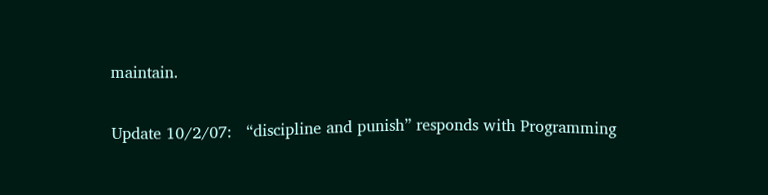maintain.

Update 10/2/07:   “discipline and punish” responds with Programming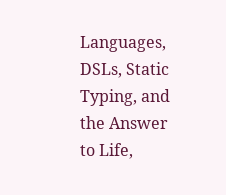Languages, DSLs, Static Typing, and the Answer to Life,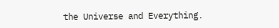the Universe and Everything.